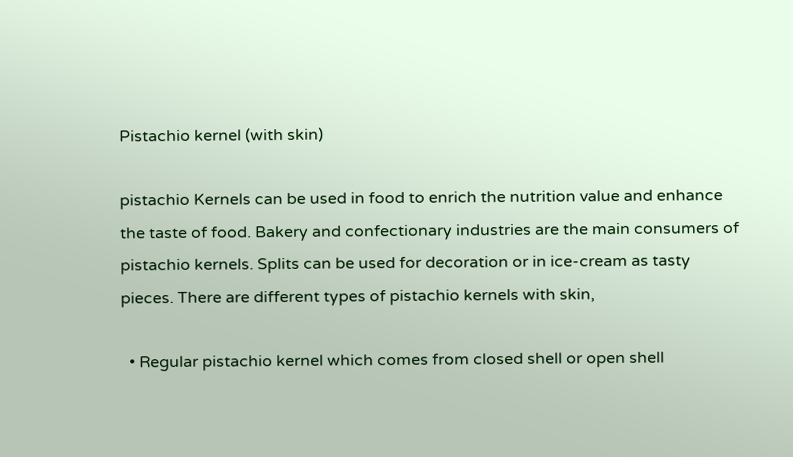Pistachio kernel (with skin)

pistachio Kernels can be used in food to enrich the nutrition value and enhance the taste of food. Bakery and confectionary industries are the main consumers of pistachio kernels. Splits can be used for decoration or in ice-cream as tasty pieces. There are different types of pistachio kernels with skin,

  • Regular pistachio kernel which comes from closed shell or open shell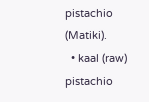pistachio (Matiki).
  • kaal (raw) pistachio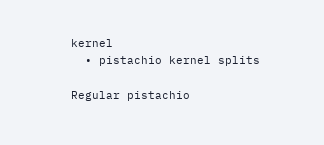kernel
  • pistachio kernel splits

Regular pistachio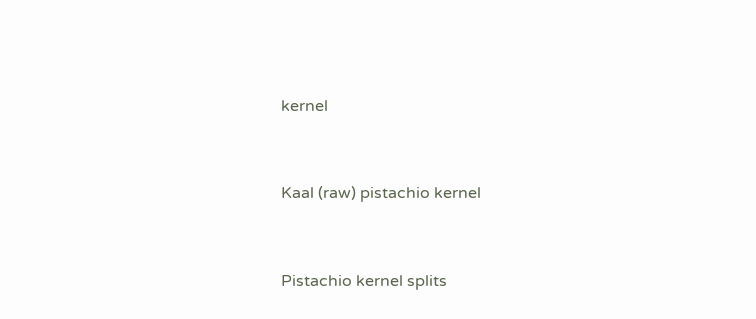kernel


Kaal (raw) pistachio kernel


Pistachio kernel splits